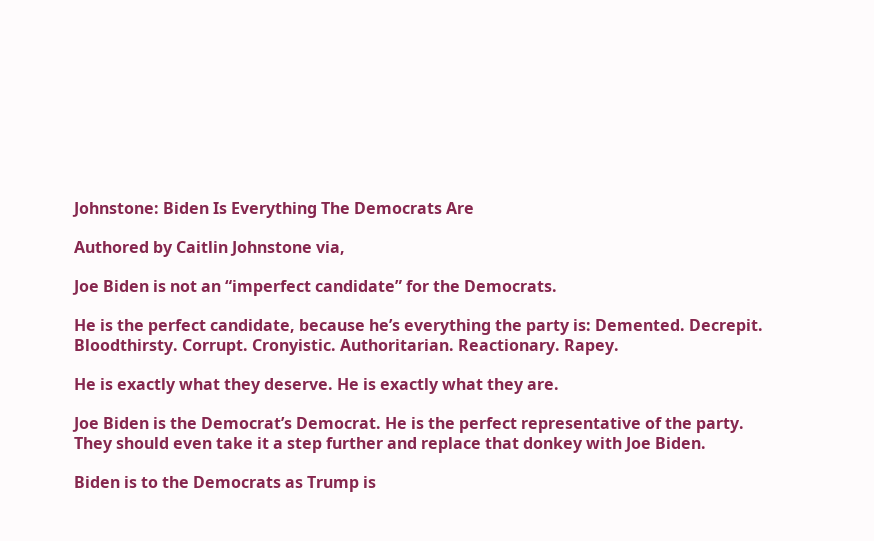Johnstone: Biden Is Everything The Democrats Are

Authored by Caitlin Johnstone via,

Joe Biden is not an “imperfect candidate” for the Democrats.

He is the perfect candidate, because he’s everything the party is: Demented. Decrepit. Bloodthirsty. Corrupt. Cronyistic. Authoritarian. Reactionary. Rapey.

He is exactly what they deserve. He is exactly what they are.

Joe Biden is the Democrat’s Democrat. He is the perfect representative of the party. They should even take it a step further and replace that donkey with Joe Biden.

Biden is to the Democrats as Trump is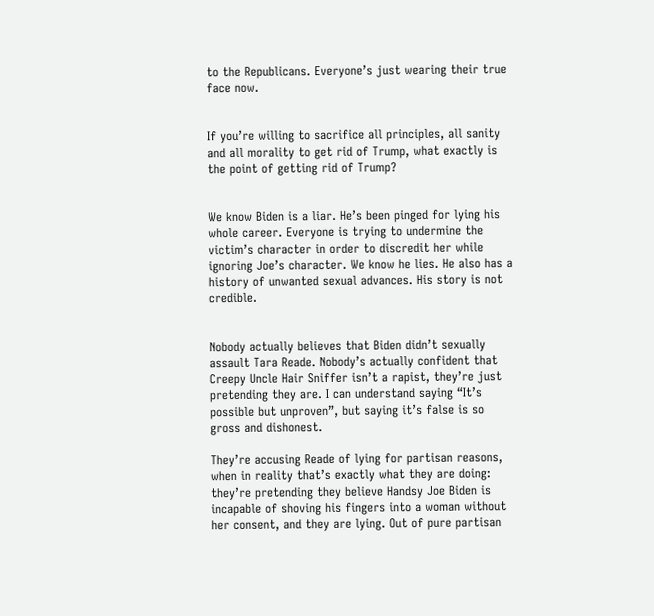to the Republicans. Everyone’s just wearing their true face now.


If you’re willing to sacrifice all principles, all sanity and all morality to get rid of Trump, what exactly is the point of getting rid of Trump?


We know Biden is a liar. He’s been pinged for lying his whole career. Everyone is trying to undermine the victim’s character in order to discredit her while ignoring Joe’s character. We know he lies. He also has a history of unwanted sexual advances. His story is not credible.


Nobody actually believes that Biden didn’t sexually assault Tara Reade. Nobody’s actually confident that Creepy Uncle Hair Sniffer isn’t a rapist, they’re just pretending they are. I can understand saying “It’s possible but unproven”, but saying it’s false is so gross and dishonest.

They’re accusing Reade of lying for partisan reasons, when in reality that’s exactly what they are doing: they’re pretending they believe Handsy Joe Biden is incapable of shoving his fingers into a woman without her consent, and they are lying. Out of pure partisan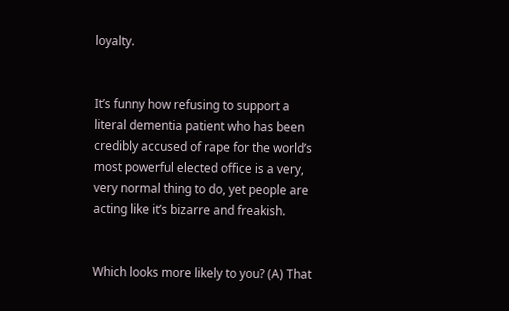loyalty.


It’s funny how refusing to support a literal dementia patient who has been credibly accused of rape for the world’s most powerful elected office is a very, very normal thing to do, yet people are acting like it’s bizarre and freakish.


Which looks more likely to you? (A) That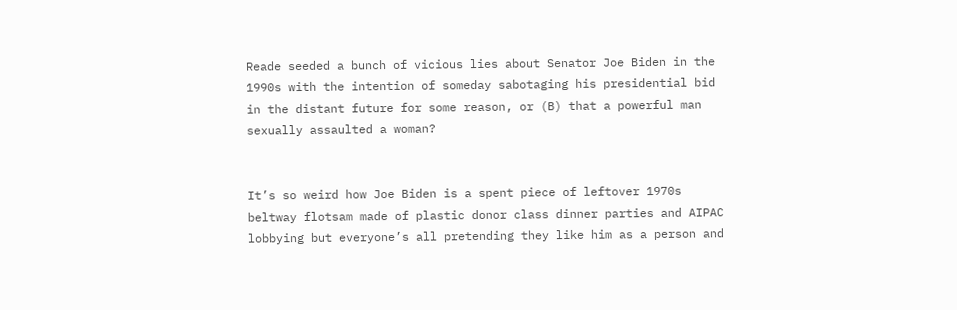Reade seeded a bunch of vicious lies about Senator Joe Biden in the 1990s with the intention of someday sabotaging his presidential bid in the distant future for some reason, or (B) that a powerful man sexually assaulted a woman?


It’s so weird how Joe Biden is a spent piece of leftover 1970s beltway flotsam made of plastic donor class dinner parties and AIPAC lobbying but everyone’s all pretending they like him as a person and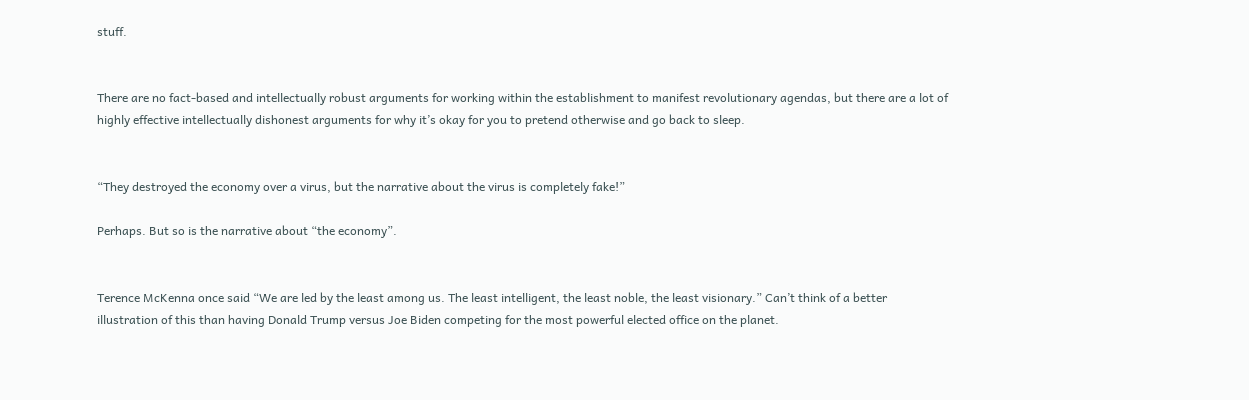stuff.


There are no fact-based and intellectually robust arguments for working within the establishment to manifest revolutionary agendas, but there are a lot of highly effective intellectually dishonest arguments for why it’s okay for you to pretend otherwise and go back to sleep.


“They destroyed the economy over a virus, but the narrative about the virus is completely fake!”

Perhaps. But so is the narrative about “the economy”.


Terence McKenna once said “We are led by the least among us. The least intelligent, the least noble, the least visionary.” Can’t think of a better illustration of this than having Donald Trump versus Joe Biden competing for the most powerful elected office on the planet.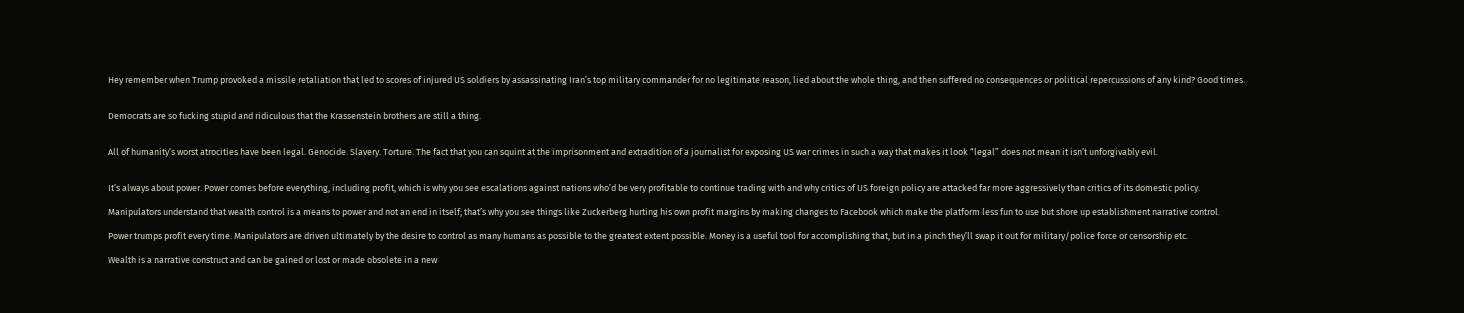Hey remember when Trump provoked a missile retaliation that led to scores of injured US soldiers by assassinating Iran’s top military commander for no legitimate reason, lied about the whole thing, and then suffered no consequences or political repercussions of any kind? Good times.


Democrats are so fucking stupid and ridiculous that the Krassenstein brothers are still a thing.


All of humanity’s worst atrocities have been legal. Genocide. Slavery. Torture. The fact that you can squint at the imprisonment and extradition of a journalist for exposing US war crimes in such a way that makes it look “legal” does not mean it isn’t unforgivably evil.


It’s always about power. Power comes before everything, including profit, which is why you see escalations against nations who’d be very profitable to continue trading with and why critics of US foreign policy are attacked far more aggressively than critics of its domestic policy.

Manipulators understand that wealth control is a means to power and not an end in itself; that’s why you see things like Zuckerberg hurting his own profit margins by making changes to Facebook which make the platform less fun to use but shore up establishment narrative control.

Power trumps profit every time. Manipulators are driven ultimately by the desire to control as many humans as possible to the greatest extent possible. Money is a useful tool for accomplishing that, but in a pinch they’ll swap it out for military/police force or censorship etc.

Wealth is a narrative construct and can be gained or lost or made obsolete in a new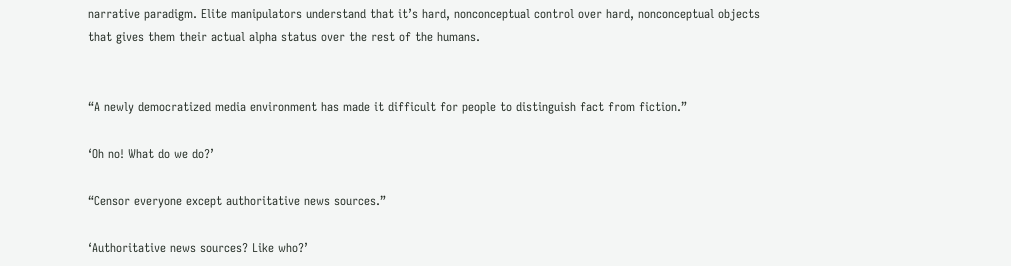narrative paradigm. Elite manipulators understand that it’s hard, nonconceptual control over hard, nonconceptual objects that gives them their actual alpha status over the rest of the humans.


“A newly democratized media environment has made it difficult for people to distinguish fact from fiction.”

‘Oh no! What do we do?’

“Censor everyone except authoritative news sources.”

‘Authoritative news sources? Like who?’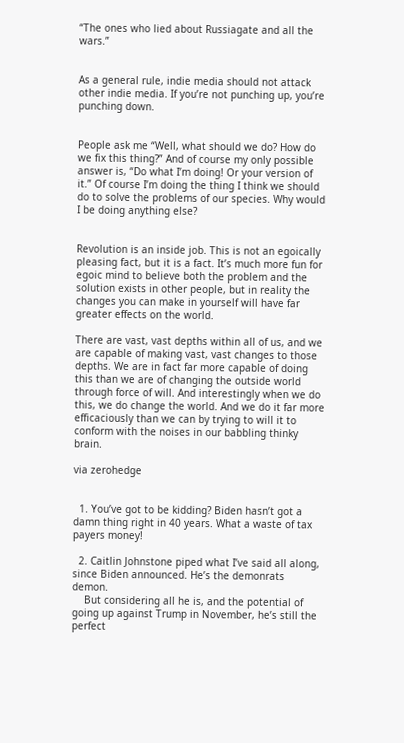“The ones who lied about Russiagate and all the wars.”


As a general rule, indie media should not attack other indie media. If you’re not punching up, you’re punching down.


People ask me “Well, what should we do? How do we fix this thing?” And of course my only possible answer is, “Do what I’m doing! Or your version of it.” Of course I’m doing the thing I think we should do to solve the problems of our species. Why would I be doing anything else?


Revolution is an inside job. This is not an egoically pleasing fact, but it is a fact. It’s much more fun for egoic mind to believe both the problem and the solution exists in other people, but in reality the changes you can make in yourself will have far greater effects on the world.

There are vast, vast depths within all of us, and we are capable of making vast, vast changes to those depths. We are in fact far more capable of doing this than we are of changing the outside world through force of will. And interestingly when we do this, we do change the world. And we do it far more efficaciously than we can by trying to will it to conform with the noises in our babbling thinky brain.

via zerohedge


  1. You’ve got to be kidding? Biden hasn’t got a damn thing right in 40 years. What a waste of tax payers money!

  2. Caitlin Johnstone piped what I’ve said all along, since Biden announced. He’s the demonrats demon.
    But considering all he is, and the potential of going up against Trump in November, he’s still the perfect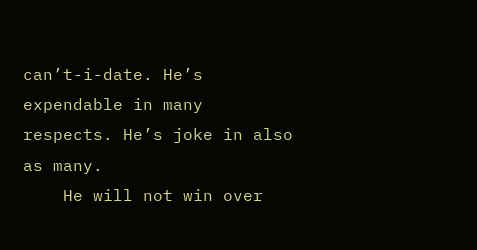can’t-i-date. He’s expendable in many respects. He’s joke in also as many.
    He will not win over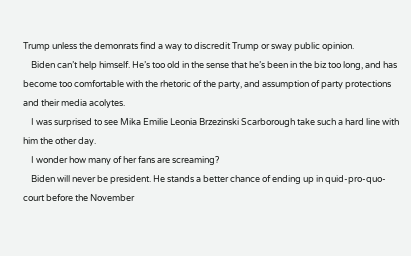Trump unless the demonrats find a way to discredit Trump or sway public opinion.
    Biden can’t help himself. He’s too old in the sense that he’s been in the biz too long, and has become too comfortable with the rhetoric of the party, and assumption of party protections and their media acolytes.
    I was surprised to see Mika Emilie Leonia Brzezinski Scarborough take such a hard line with him the other day.
    I wonder how many of her fans are screaming?
    Biden will never be president. He stands a better chance of ending up in quid-pro-quo-court before the November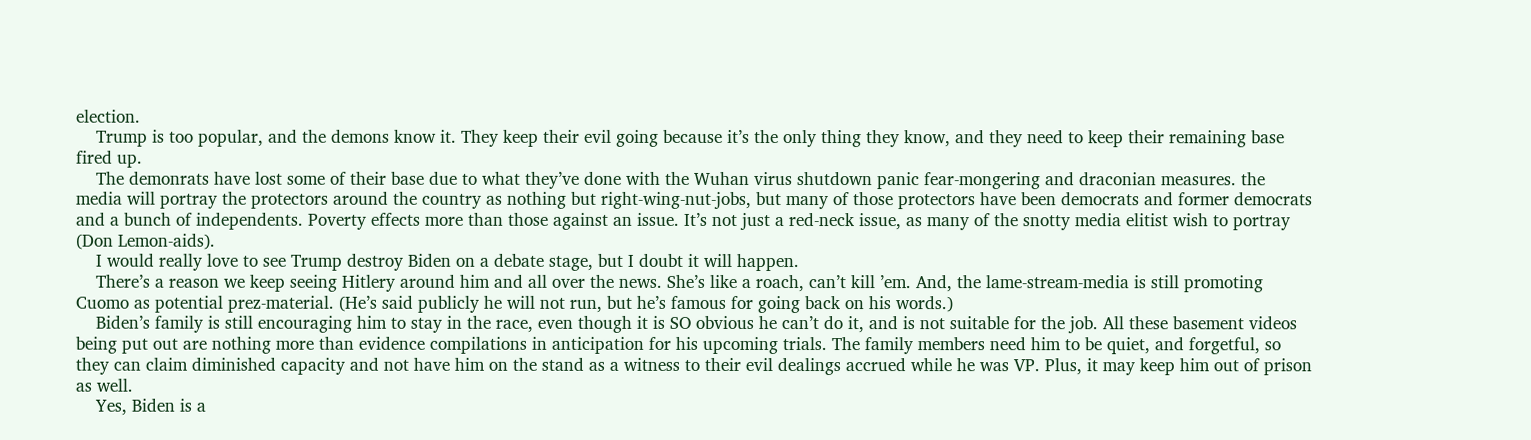election.
    Trump is too popular, and the demons know it. They keep their evil going because it’s the only thing they know, and they need to keep their remaining base fired up.
    The demonrats have lost some of their base due to what they’ve done with the Wuhan virus shutdown panic fear-mongering and draconian measures. the media will portray the protectors around the country as nothing but right-wing-nut-jobs, but many of those protectors have been democrats and former democrats and a bunch of independents. Poverty effects more than those against an issue. It’s not just a red-neck issue, as many of the snotty media elitist wish to portray (Don Lemon-aids).
    I would really love to see Trump destroy Biden on a debate stage, but I doubt it will happen.
    There’s a reason we keep seeing Hitlery around him and all over the news. She’s like a roach, can’t kill ’em. And, the lame-stream-media is still promoting Cuomo as potential prez-material. (He’s said publicly he will not run, but he’s famous for going back on his words.)
    Biden’s family is still encouraging him to stay in the race, even though it is SO obvious he can’t do it, and is not suitable for the job. All these basement videos being put out are nothing more than evidence compilations in anticipation for his upcoming trials. The family members need him to be quiet, and forgetful, so they can claim diminished capacity and not have him on the stand as a witness to their evil dealings accrued while he was VP. Plus, it may keep him out of prison as well.
    Yes, Biden is a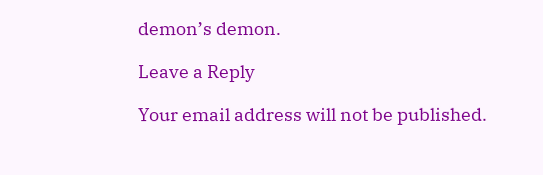demon’s demon.

Leave a Reply

Your email address will not be published.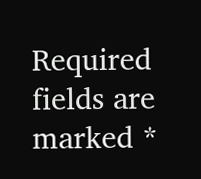Required fields are marked *